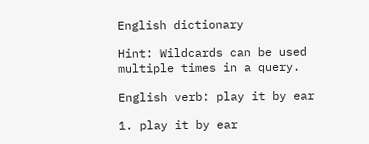English dictionary

Hint: Wildcards can be used multiple times in a query.

English verb: play it by ear

1. play it by ear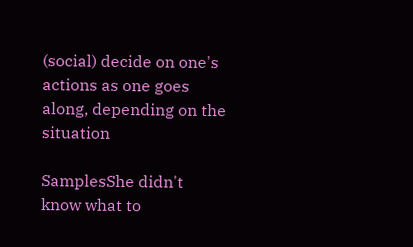(social) decide on one's actions as one goes along, depending on the situation

SamplesShe didn't know what to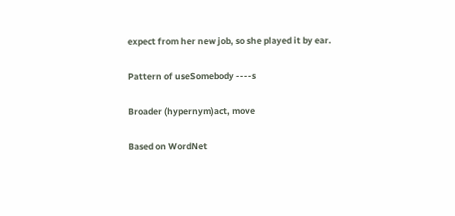expect from her new job, so she played it by ear.

Pattern of useSomebody ----s

Broader (hypernym)act, move

Based on WordNet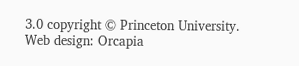3.0 copyright © Princeton University.
Web design: Orcapia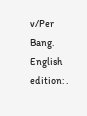v/Per Bang. English edition: .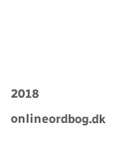2018 onlineordbog.dk